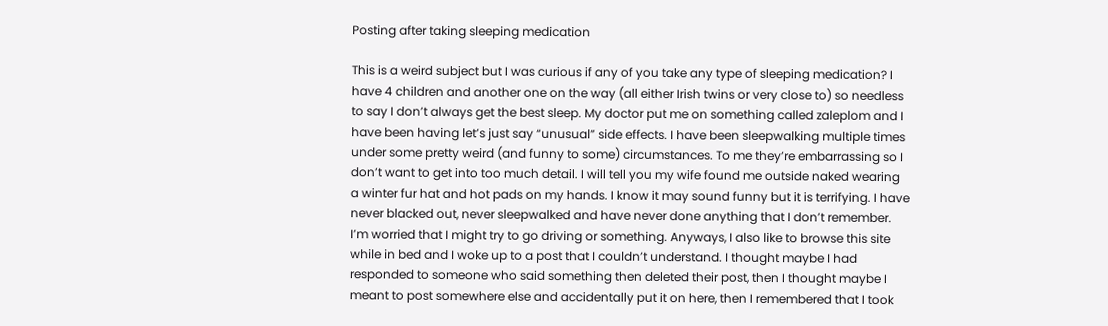Posting after taking sleeping medication

This is a weird subject but I was curious if any of you take any type of sleeping medication? I have 4 children and another one on the way (all either Irish twins or very close to) so needless to say I don’t always get the best sleep. My doctor put me on something called zaleplom and I have been having let’s just say “unusual” side effects. I have been sleepwalking multiple times under some pretty weird (and funny to some) circumstances. To me they’re embarrassing so I don’t want to get into too much detail. I will tell you my wife found me outside naked wearing a winter fur hat and hot pads on my hands. I know it may sound funny but it is terrifying. I have never blacked out, never sleepwalked and have never done anything that I don’t remember. I’m worried that I might try to go driving or something. Anyways, I also like to browse this site while in bed and I woke up to a post that I couldn’t understand. I thought maybe I had responded to someone who said something then deleted their post, then I thought maybe I meant to post somewhere else and accidentally put it on here, then I remembered that I took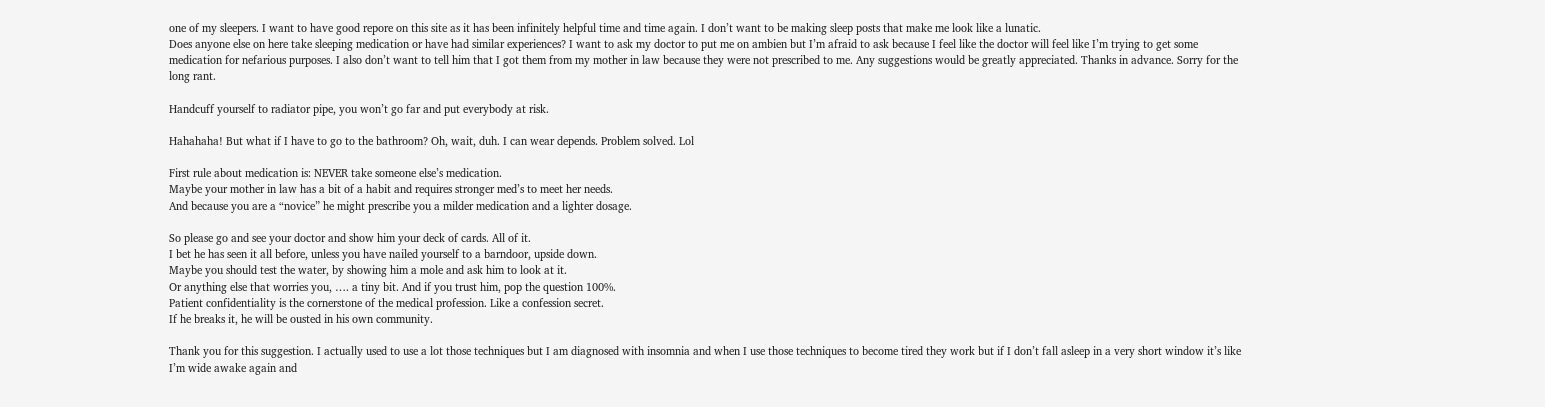one of my sleepers. I want to have good repore on this site as it has been infinitely helpful time and time again. I don’t want to be making sleep posts that make me look like a lunatic.
Does anyone else on here take sleeping medication or have had similar experiences? I want to ask my doctor to put me on ambien but I’m afraid to ask because I feel like the doctor will feel like I’m trying to get some medication for nefarious purposes. I also don’t want to tell him that I got them from my mother in law because they were not prescribed to me. Any suggestions would be greatly appreciated. Thanks in advance. Sorry for the long rant.

Handcuff yourself to radiator pipe, you won’t go far and put everybody at risk.

Hahahaha! But what if I have to go to the bathroom? Oh, wait, duh. I can wear depends. Problem solved. Lol

First rule about medication is: NEVER take someone else’s medication.
Maybe your mother in law has a bit of a habit and requires stronger med’s to meet her needs.
And because you are a “novice” he might prescribe you a milder medication and a lighter dosage.

So please go and see your doctor and show him your deck of cards. All of it.
I bet he has seen it all before, unless you have nailed yourself to a barndoor, upside down.
Maybe you should test the water, by showing him a mole and ask him to look at it.
Or anything else that worries you, …. a tiny bit. And if you trust him, pop the question 100%.
Patient confidentiality is the cornerstone of the medical profession. Like a confession secret.
If he breaks it, he will be ousted in his own community.

Thank you for this suggestion. I actually used to use a lot those techniques but I am diagnosed with insomnia and when I use those techniques to become tired they work but if I don’t fall asleep in a very short window it’s like I’m wide awake again and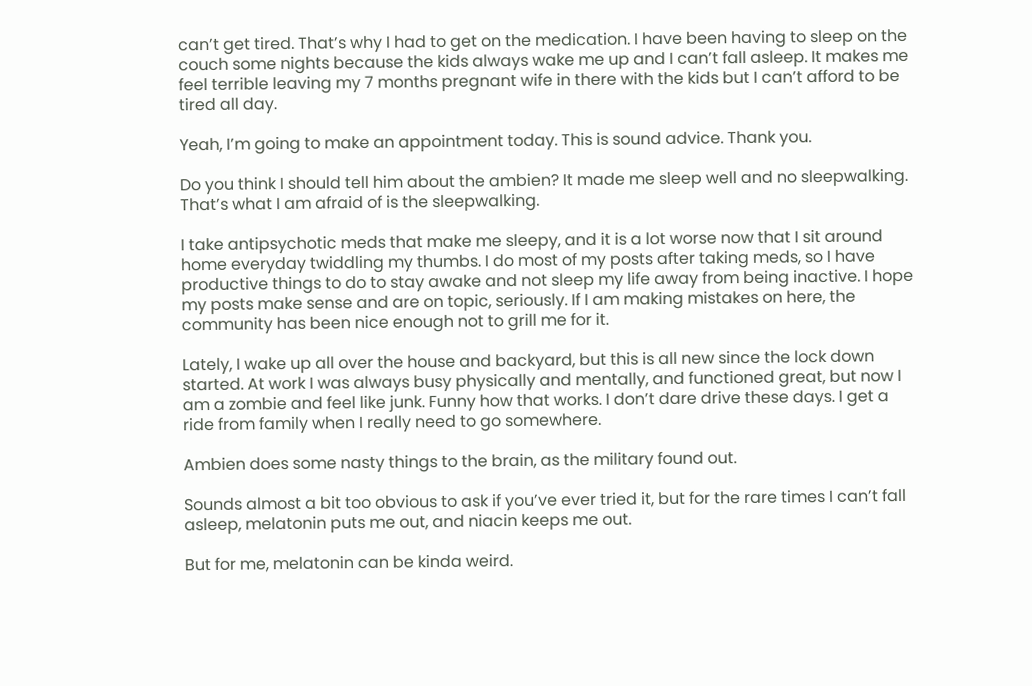can’t get tired. That’s why I had to get on the medication. I have been having to sleep on the couch some nights because the kids always wake me up and I can’t fall asleep. It makes me feel terrible leaving my 7 months pregnant wife in there with the kids but I can’t afford to be tired all day.

Yeah, I’m going to make an appointment today. This is sound advice. Thank you.

Do you think I should tell him about the ambien? It made me sleep well and no sleepwalking. That’s what I am afraid of is the sleepwalking.

I take antipsychotic meds that make me sleepy, and it is a lot worse now that I sit around home everyday twiddling my thumbs. I do most of my posts after taking meds, so I have productive things to do to stay awake and not sleep my life away from being inactive. I hope my posts make sense and are on topic, seriously. If I am making mistakes on here, the community has been nice enough not to grill me for it.

Lately, I wake up all over the house and backyard, but this is all new since the lock down started. At work I was always busy physically and mentally, and functioned great, but now I am a zombie and feel like junk. Funny how that works. I don’t dare drive these days. I get a ride from family when I really need to go somewhere.

Ambien does some nasty things to the brain, as the military found out.

Sounds almost a bit too obvious to ask if you’ve ever tried it, but for the rare times I can’t fall asleep, melatonin puts me out, and niacin keeps me out.

But for me, melatonin can be kinda weird.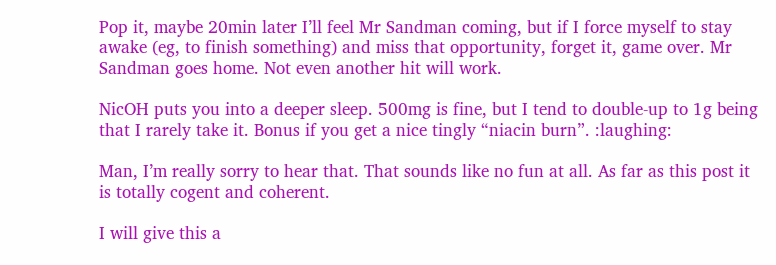Pop it, maybe 20min later I’ll feel Mr Sandman coming, but if I force myself to stay awake (eg, to finish something) and miss that opportunity, forget it, game over. Mr Sandman goes home. Not even another hit will work.

NicOH puts you into a deeper sleep. 500mg is fine, but I tend to double-up to 1g being that I rarely take it. Bonus if you get a nice tingly “niacin burn”. :laughing:

Man, I’m really sorry to hear that. That sounds like no fun at all. As far as this post it is totally cogent and coherent.

I will give this a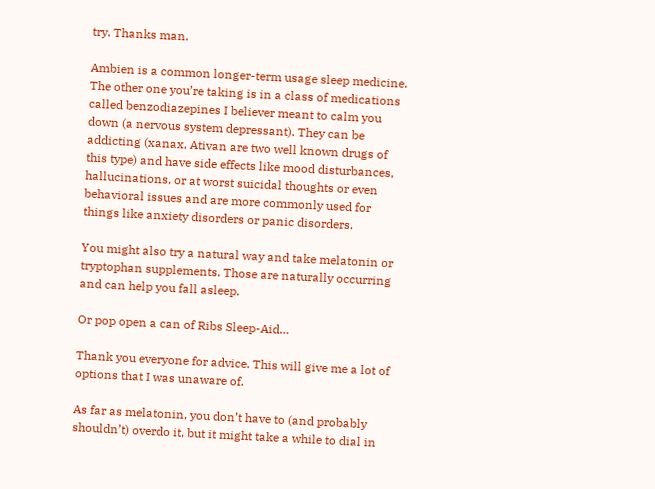try. Thanks man.

Ambien is a common longer-term usage sleep medicine. The other one you’re taking is in a class of medications called benzodiazepines I believer meant to calm you down (a nervous system depressant). They can be addicting (xanax, Ativan are two well known drugs of this type) and have side effects like mood disturbances, hallucinations, or at worst suicidal thoughts or even behavioral issues and are more commonly used for things like anxiety disorders or panic disorders.

You might also try a natural way and take melatonin or tryptophan supplements. Those are naturally occurring and can help you fall asleep.

Or pop open a can of Ribs Sleep-Aid…

Thank you everyone for advice. This will give me a lot of options that I was unaware of.

As far as melatonin, you don’t have to (and probably shouldn’t) overdo it, but it might take a while to dial in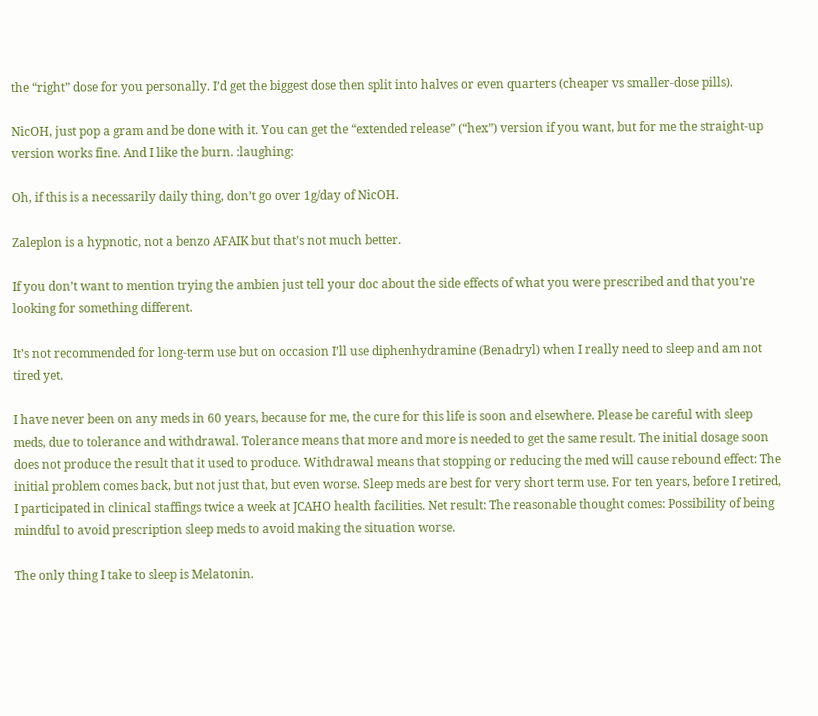the “right” dose for you personally. I’d get the biggest dose then split into halves or even quarters (cheaper vs smaller-dose pills).

NicOH, just pop a gram and be done with it. You can get the “extended release” (“hex”) version if you want, but for me the straight-up version works fine. And I like the burn. :laughing:

Oh, if this is a necessarily daily thing, don’t go over 1g/day of NicOH.

Zaleplon is a hypnotic, not a benzo AFAIK but that’s not much better.

If you don’t want to mention trying the ambien just tell your doc about the side effects of what you were prescribed and that you’re looking for something different.

It’s not recommended for long-term use but on occasion I’ll use diphenhydramine (Benadryl) when I really need to sleep and am not tired yet.

I have never been on any meds in 60 years, because for me, the cure for this life is soon and elsewhere. Please be careful with sleep meds, due to tolerance and withdrawal. Tolerance means that more and more is needed to get the same result. The initial dosage soon does not produce the result that it used to produce. Withdrawal means that stopping or reducing the med will cause rebound effect: The initial problem comes back, but not just that, but even worse. Sleep meds are best for very short term use. For ten years, before I retired, I participated in clinical staffings twice a week at JCAHO health facilities. Net result: The reasonable thought comes: Possibility of being mindful to avoid prescription sleep meds to avoid making the situation worse.

The only thing I take to sleep is Melatonin.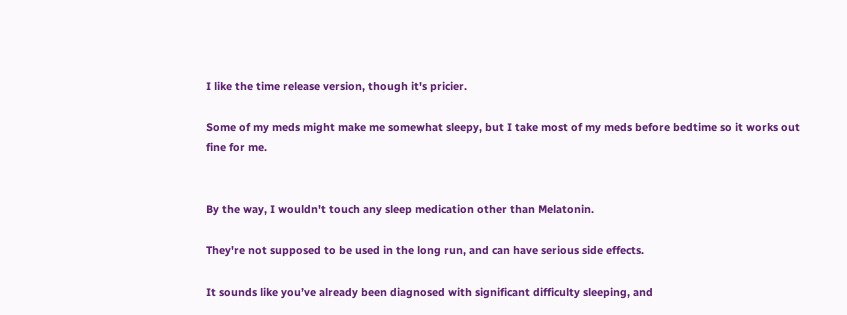I like the time release version, though it's pricier.

Some of my meds might make me somewhat sleepy, but I take most of my meds before bedtime so it works out fine for me.


By the way, I wouldn't touch any sleep medication other than Melatonin.

They're not supposed to be used in the long run, and can have serious side effects.

It sounds like you’ve already been diagnosed with significant difficulty sleeping, and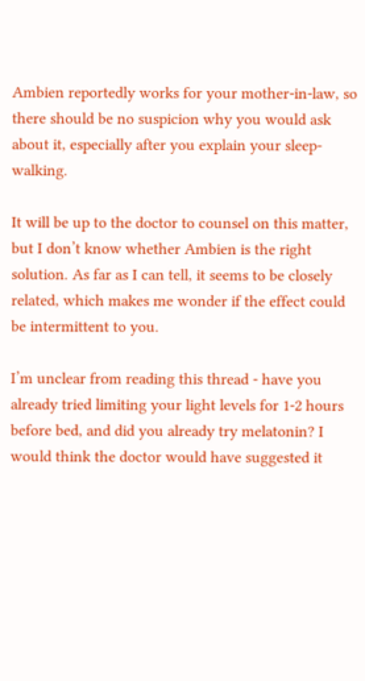Ambien reportedly works for your mother-in-law, so there should be no suspicion why you would ask about it, especially after you explain your sleep-walking.

It will be up to the doctor to counsel on this matter, but I don’t know whether Ambien is the right solution. As far as I can tell, it seems to be closely related, which makes me wonder if the effect could be intermittent to you.

I’m unclear from reading this thread - have you already tried limiting your light levels for 1-2 hours before bed, and did you already try melatonin? I would think the doctor would have suggested it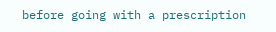before going with a prescription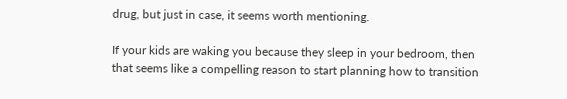drug, but just in case, it seems worth mentioning.

If your kids are waking you because they sleep in your bedroom, then that seems like a compelling reason to start planning how to transition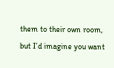them to their own room, but I’d imagine you want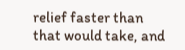relief faster than that would take, and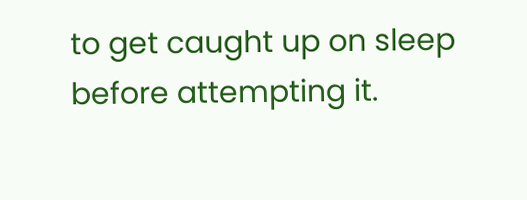to get caught up on sleep before attempting it.